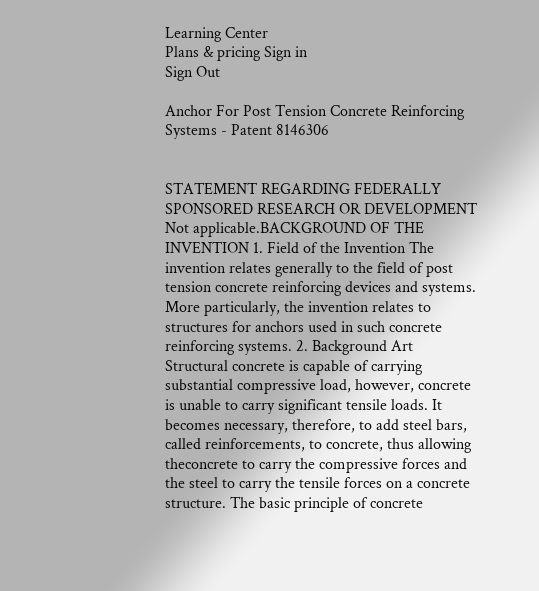Learning Center
Plans & pricing Sign in
Sign Out

Anchor For Post Tension Concrete Reinforcing Systems - Patent 8146306


STATEMENT REGARDING FEDERALLY SPONSORED RESEARCH OR DEVELOPMENT Not applicable.BACKGROUND OF THE INVENTION 1. Field of the Invention The invention relates generally to the field of post tension concrete reinforcing devices and systems. More particularly, the invention relates to structures for anchors used in such concrete reinforcing systems. 2. Background Art Structural concrete is capable of carrying substantial compressive load, however, concrete is unable to carry significant tensile loads. It becomes necessary, therefore, to add steel bars, called reinforcements, to concrete, thus allowing theconcrete to carry the compressive forces and the steel to carry the tensile forces on a concrete structure. The basic principle of concrete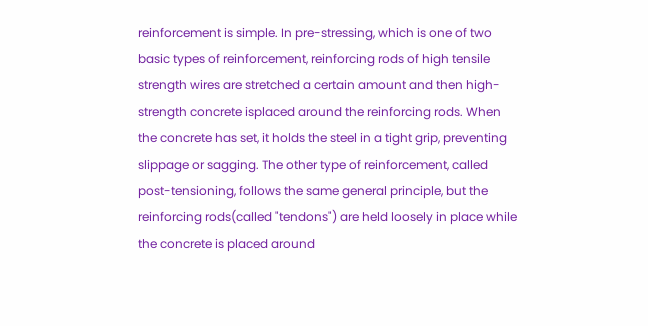reinforcement is simple. In pre-stressing, which is one of two basic types of reinforcement, reinforcing rods of high tensile strength wires are stretched a certain amount and then high-strength concrete isplaced around the reinforcing rods. When the concrete has set, it holds the steel in a tight grip, preventing slippage or sagging. The other type of reinforcement, called post-tensioning, follows the same general principle, but the reinforcing rods(called "tendons") are held loosely in place while the concrete is placed around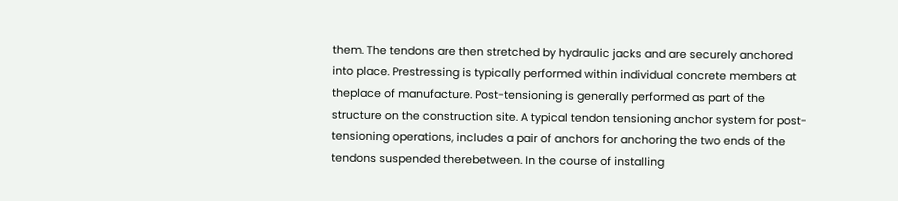them. The tendons are then stretched by hydraulic jacks and are securely anchored into place. Prestressing is typically performed within individual concrete members at theplace of manufacture. Post-tensioning is generally performed as part of the structure on the construction site. A typical tendon tensioning anchor system for post-tensioning operations, includes a pair of anchors for anchoring the two ends of the tendons suspended therebetween. In the course of installing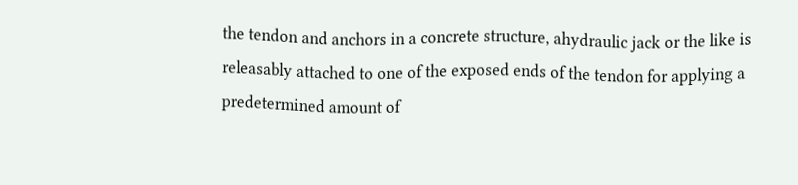the tendon and anchors in a concrete structure, ahydraulic jack or the like is releasably attached to one of the exposed ends of the tendon for applying a predetermined amount of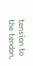tension to the tendon.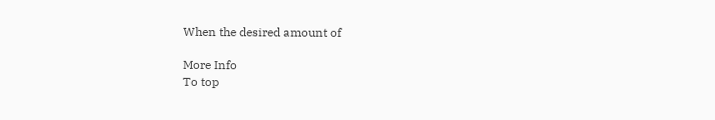When the desired amount of

More Info
To top